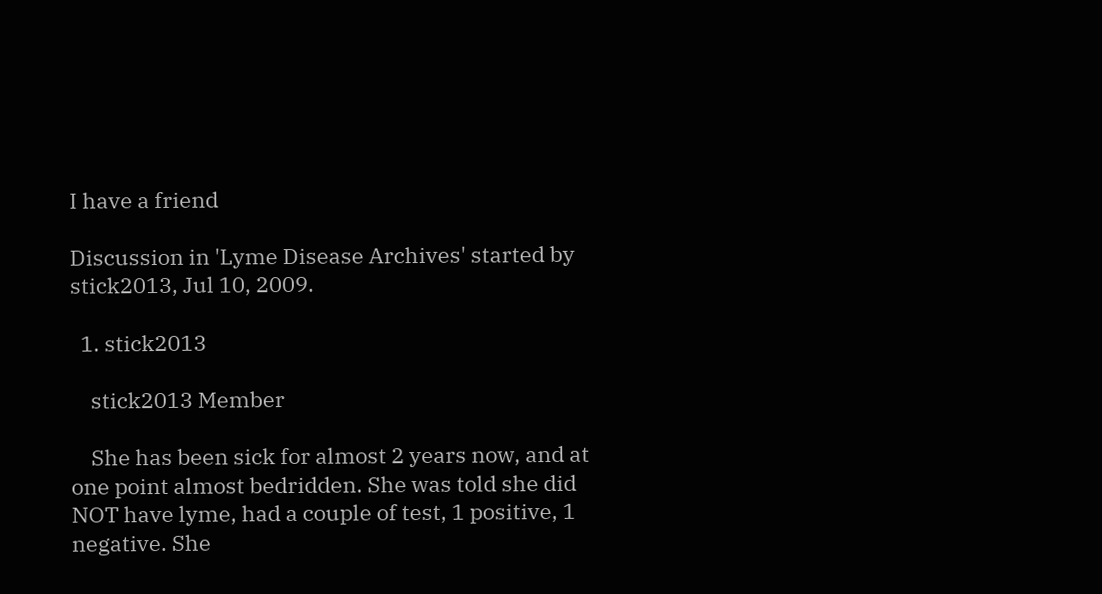I have a friend

Discussion in 'Lyme Disease Archives' started by stick2013, Jul 10, 2009.

  1. stick2013

    stick2013 Member

    She has been sick for almost 2 years now, and at one point almost bedridden. She was told she did NOT have lyme, had a couple of test, 1 positive, 1 negative. She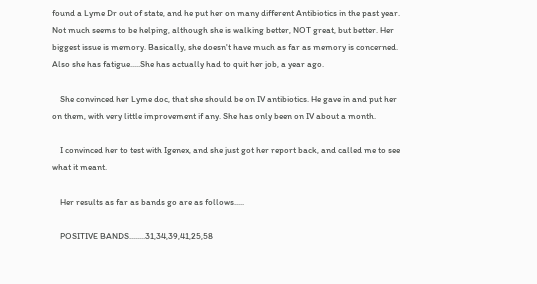found a Lyme Dr out of state, and he put her on many different Antibiotics in the past year. Not much seems to be helping, although she is walking better, NOT great, but better. Her biggest issue is memory. Basically, she doesn't have much as far as memory is concerned. Also she has fatigue.....She has actually had to quit her job, a year ago.

    She convinced her Lyme doc, that she should be on IV antibiotics. He gave in and put her on them, with very little improvement if any. She has only been on IV about a month.

    I convinced her to test with Igenex, and she just got her report back, and called me to see what it meant.

    Her results as far as bands go are as follows.....

    POSITIVE BANDS........31,34,39,41,25,58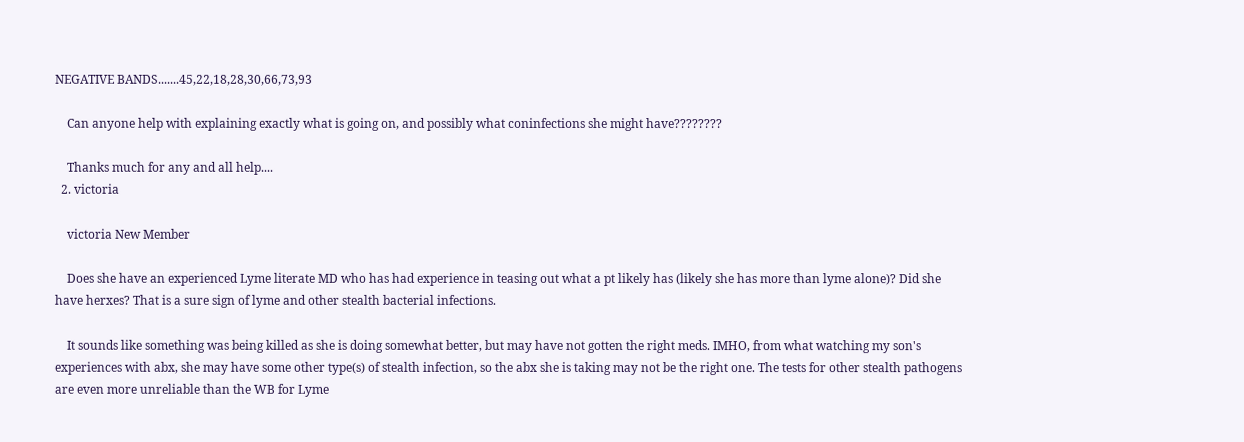NEGATIVE BANDS.......45,22,18,28,30,66,73,93

    Can anyone help with explaining exactly what is going on, and possibly what coninfections she might have????????

    Thanks much for any and all help....
  2. victoria

    victoria New Member

    Does she have an experienced Lyme literate MD who has had experience in teasing out what a pt likely has (likely she has more than lyme alone)? Did she have herxes? That is a sure sign of lyme and other stealth bacterial infections.

    It sounds like something was being killed as she is doing somewhat better, but may have not gotten the right meds. IMHO, from what watching my son's experiences with abx, she may have some other type(s) of stealth infection, so the abx she is taking may not be the right one. The tests for other stealth pathogens are even more unreliable than the WB for Lyme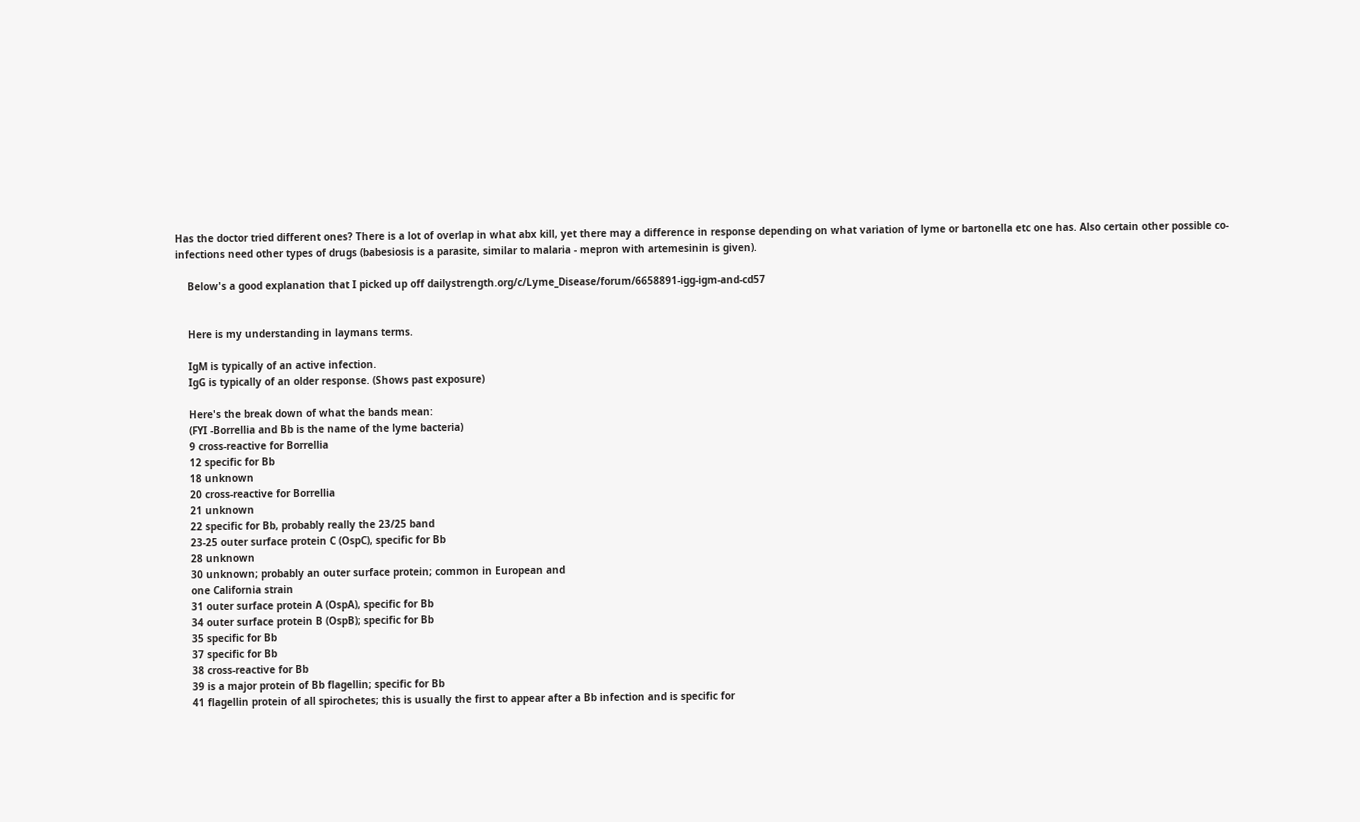Has the doctor tried different ones? There is a lot of overlap in what abx kill, yet there may a difference in response depending on what variation of lyme or bartonella etc one has. Also certain other possible co-infections need other types of drugs (babesiosis is a parasite, similar to malaria - mepron with artemesinin is given).

    Below's a good explanation that I picked up off dailystrength.org/c/Lyme_Disease/forum/6658891-igg-igm-and-cd57


    Here is my understanding in laymans terms.

    IgM is typically of an active infection.
    IgG is typically of an older response. (Shows past exposure)

    Here's the break down of what the bands mean:
    (FYI -Borrellia and Bb is the name of the lyme bacteria)
    9 cross-reactive for Borrellia
    12 specific for Bb
    18 unknown
    20 cross-reactive for Borrellia
    21 unknown
    22 specific for Bb, probably really the 23/25 band
    23-25 outer surface protein C (OspC), specific for Bb
    28 unknown
    30 unknown; probably an outer surface protein; common in European and
    one California strain
    31 outer surface protein A (OspA), specific for Bb
    34 outer surface protein B (OspB); specific for Bb
    35 specific for Bb
    37 specific for Bb
    38 cross-reactive for Bb
    39 is a major protein of Bb flagellin; specific for Bb
    41 flagellin protein of all spirochetes; this is usually the first to appear after a Bb infection and is specific for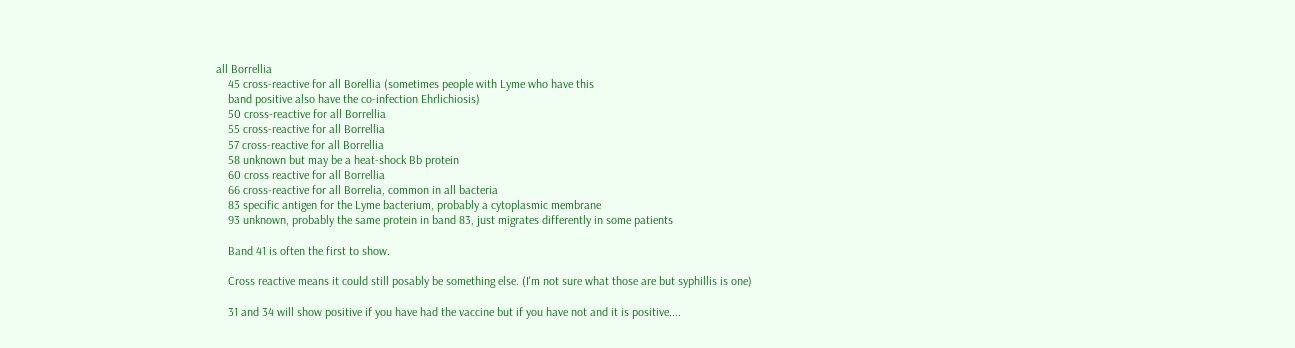all Borrellia
    45 cross-reactive for all Borellia (sometimes people with Lyme who have this
    band positive also have the co-infection Ehrlichiosis)
    50 cross-reactive for all Borrellia
    55 cross-reactive for all Borrellia
    57 cross-reactive for all Borrellia
    58 unknown but may be a heat-shock Bb protein
    60 cross reactive for all Borrellia
    66 cross-reactive for all Borrelia, common in all bacteria
    83 specific antigen for the Lyme bacterium, probably a cytoplasmic membrane
    93 unknown, probably the same protein in band 83, just migrates differently in some patients

    Band 41 is often the first to show.

    Cross reactive means it could still posably be something else. (I'm not sure what those are but syphillis is one)

    31 and 34 will show positive if you have had the vaccine but if you have not and it is positive....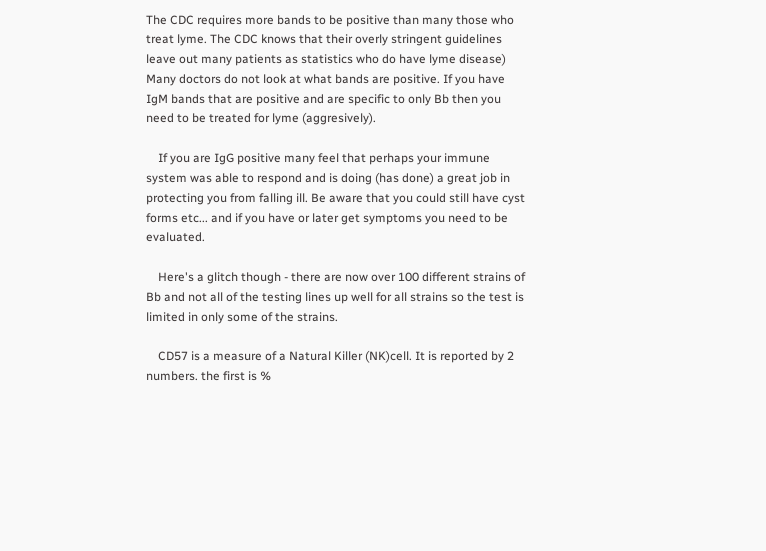The CDC requires more bands to be positive than many those who treat lyme. The CDC knows that their overly stringent guidelines leave out many patients as statistics who do have lyme disease) Many doctors do not look at what bands are positive. If you have IgM bands that are positive and are specific to only Bb then you need to be treated for lyme (aggresively).

    If you are IgG positive many feel that perhaps your immune system was able to respond and is doing (has done) a great job in protecting you from falling ill. Be aware that you could still have cyst forms etc... and if you have or later get symptoms you need to be evaluated.

    Here's a glitch though - there are now over 100 different strains of Bb and not all of the testing lines up well for all strains so the test is limited in only some of the strains.

    CD57 is a measure of a Natural Killer (NK)cell. It is reported by 2 numbers. the first is %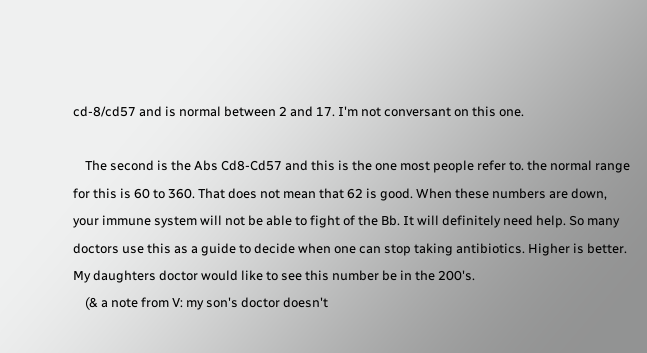cd-8/cd57 and is normal between 2 and 17. I'm not conversant on this one.

    The second is the Abs Cd8-Cd57 and this is the one most people refer to. the normal range for this is 60 to 360. That does not mean that 62 is good. When these numbers are down, your immune system will not be able to fight of the Bb. It will definitely need help. So many doctors use this as a guide to decide when one can stop taking antibiotics. Higher is better. My daughters doctor would like to see this number be in the 200's.
    (& a note from V: my son's doctor doesn't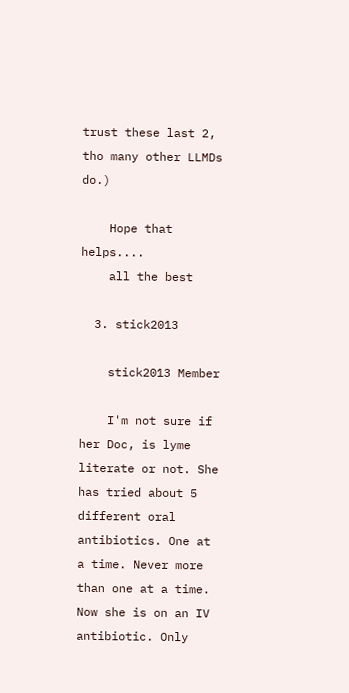trust these last 2, tho many other LLMDs do.)

    Hope that helps....
    all the best

  3. stick2013

    stick2013 Member

    I'm not sure if her Doc, is lyme literate or not. She has tried about 5 different oral antibiotics. One at a time. Never more than one at a time. Now she is on an IV antibiotic. Only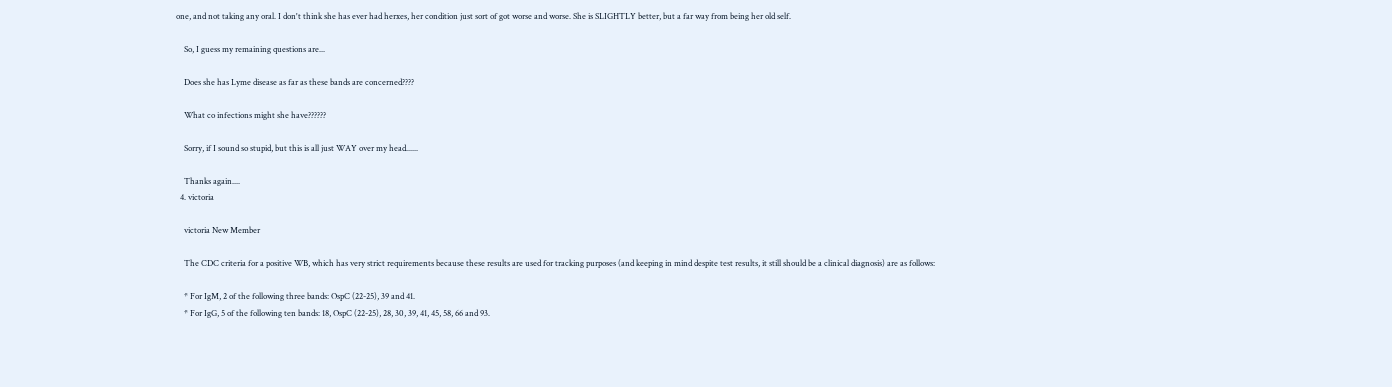one, and not taking any oral. I don't think she has ever had herxes, her condition just sort of got worse and worse. She is SLIGHTLY better, but a far way from being her old self.

    So, I guess my remaining questions are...

    Does she has Lyme disease as far as these bands are concerned????

    What co infections might she have??????

    Sorry, if I sound so stupid, but this is all just WAY over my head......

    Thanks again....
  4. victoria

    victoria New Member

    The CDC criteria for a positive WB, which has very strict requirements because these results are used for tracking purposes (and keeping in mind despite test results, it still should be a clinical diagnosis) are as follows:

    * For IgM, 2 of the following three bands: OspC (22-25), 39 and 41.
    * For IgG, 5 of the following ten bands: 18, OspC (22-25), 28, 30, 39, 41, 45, 58, 66 and 93.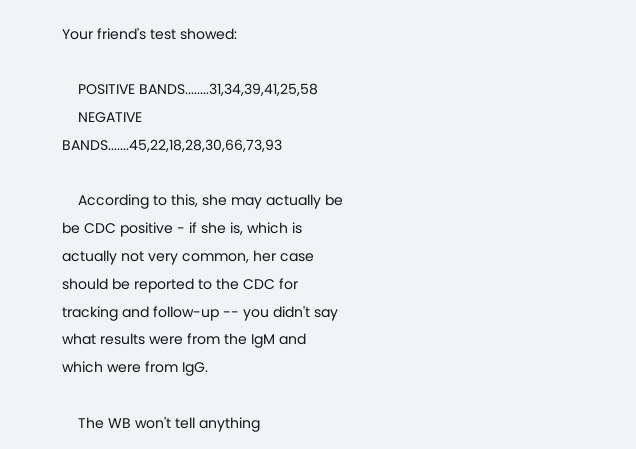Your friend's test showed:

    POSITIVE BANDS........31,34,39,41,25,58
    NEGATIVE BANDS.......45,22,18,28,30,66,73,93

    According to this, she may actually be be CDC positive - if she is, which is actually not very common, her case should be reported to the CDC for tracking and follow-up -- you didn't say what results were from the IgM and which were from IgG.

    The WB won't tell anything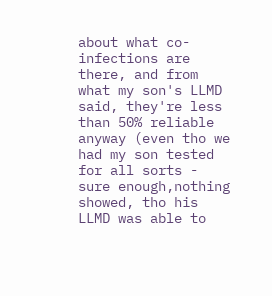about what co-infections are there, and from what my son's LLMD said, they're less than 50% reliable anyway (even tho we had my son tested for all sorts - sure enough,nothing showed, tho his LLMD was able to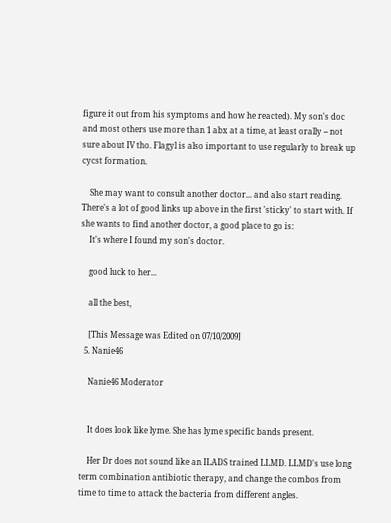figure it out from his symptoms and how he reacted). My son's doc and most others use more than 1 abx at a time, at least orally -- not sure about IV tho. Flagyl is also important to use regularly to break up cycst formation.

    She may want to consult another doctor... and also start reading. There's a lot of good links up above in the first 'sticky' to start with. If she wants to find another doctor, a good place to go is:
    It's where I found my son's doctor.

    good luck to her...

    all the best,

    [This Message was Edited on 07/10/2009]
  5. Nanie46

    Nanie46 Moderator


    It does look like lyme. She has lyme specific bands present.

    Her Dr does not sound like an ILADS trained LLMD. LLMD's use long term combination antibiotic therapy, and change the combos from time to time to attack the bacteria from different angles.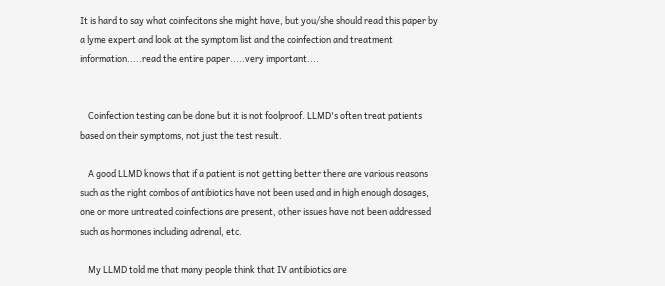It is hard to say what coinfecitons she might have, but you/she should read this paper by a lyme expert and look at the symptom list and the coinfection and treatment information.....read the entire paper.....very important....


    Coinfection testing can be done but it is not foolproof. LLMD's often treat patients based on their symptoms, not just the test result.

    A good LLMD knows that if a patient is not getting better there are various reasons such as the right combos of antibiotics have not been used and in high enough dosages, one or more untreated coinfections are present, other issues have not been addressed such as hormones including adrenal, etc.

    My LLMD told me that many people think that IV antibiotics are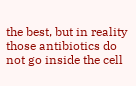the best, but in reality those antibiotics do not go inside the cell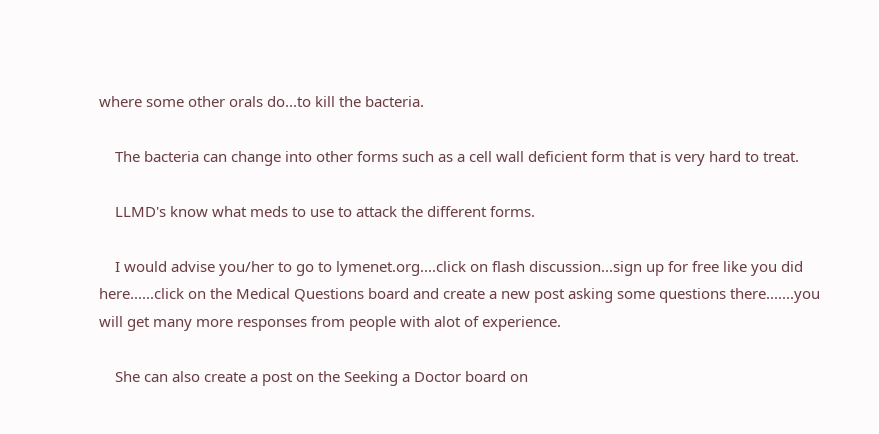where some other orals do...to kill the bacteria.

    The bacteria can change into other forms such as a cell wall deficient form that is very hard to treat.

    LLMD's know what meds to use to attack the different forms.

    I would advise you/her to go to lymenet.org....click on flash discussion...sign up for free like you did here......click on the Medical Questions board and create a new post asking some questions there.......you will get many more responses from people with alot of experience.

    She can also create a post on the Seeking a Doctor board on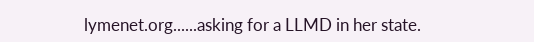lymenet.org......asking for a LLMD in her state.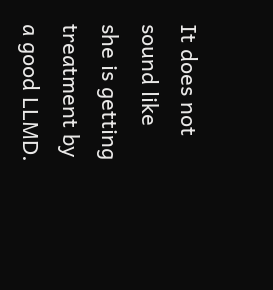It does not sound like she is getting treatment by a good LLMD.